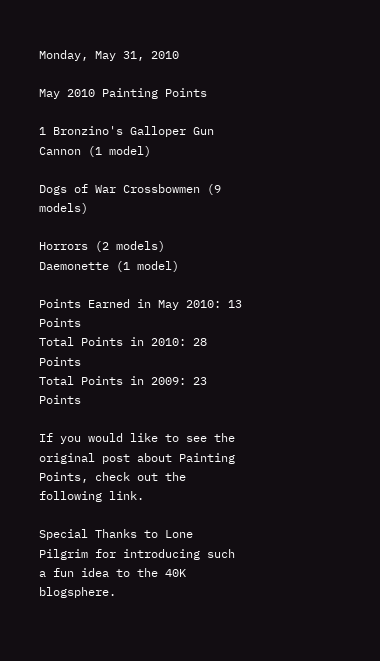Monday, May 31, 2010

May 2010 Painting Points

1 Bronzino's Galloper Gun Cannon (1 model)

Dogs of War Crossbowmen (9 models)

Horrors (2 models)
Daemonette (1 model)

Points Earned in May 2010: 13 Points
Total Points in 2010: 28 Points
Total Points in 2009: 23 Points

If you would like to see the original post about Painting Points, check out the following link.

Special Thanks to Lone Pilgrim for introducing such a fun idea to the 40K blogsphere.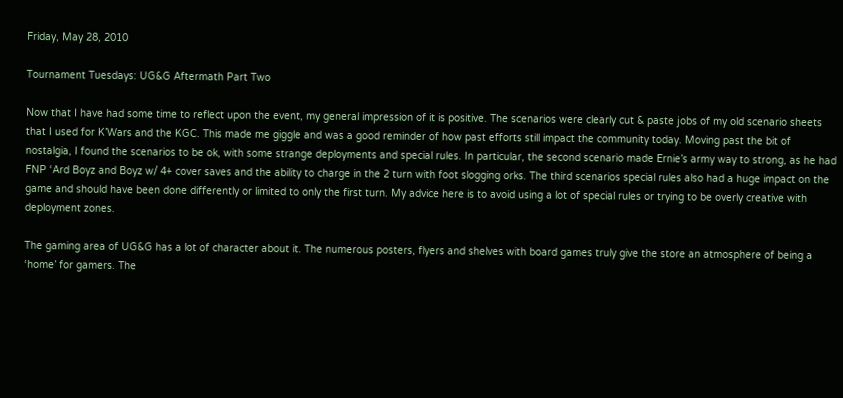Friday, May 28, 2010

Tournament Tuesdays: UG&G Aftermath Part Two

Now that I have had some time to reflect upon the event, my general impression of it is positive. The scenarios were clearly cut & paste jobs of my old scenario sheets that I used for K’Wars and the KGC. This made me giggle and was a good reminder of how past efforts still impact the community today. Moving past the bit of nostalgia, I found the scenarios to be ok, with some strange deployments and special rules. In particular, the second scenario made Ernie’s army way to strong, as he had FNP ‘Ard Boyz and Boyz w/ 4+ cover saves and the ability to charge in the 2 turn with foot slogging orks. The third scenarios special rules also had a huge impact on the game and should have been done differently or limited to only the first turn. My advice here is to avoid using a lot of special rules or trying to be overly creative with deployment zones.

The gaming area of UG&G has a lot of character about it. The numerous posters, flyers and shelves with board games truly give the store an atmosphere of being a ‘home’ for gamers. The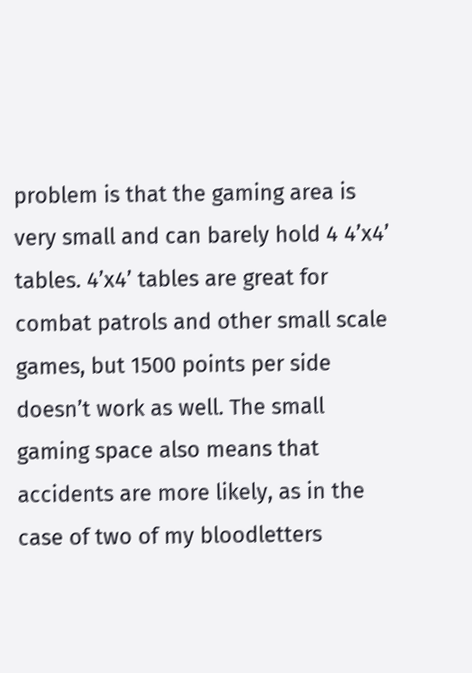problem is that the gaming area is very small and can barely hold 4 4’x4’ tables. 4’x4’ tables are great for combat patrols and other small scale games, but 1500 points per side doesn’t work as well. The small gaming space also means that accidents are more likely, as in the case of two of my bloodletters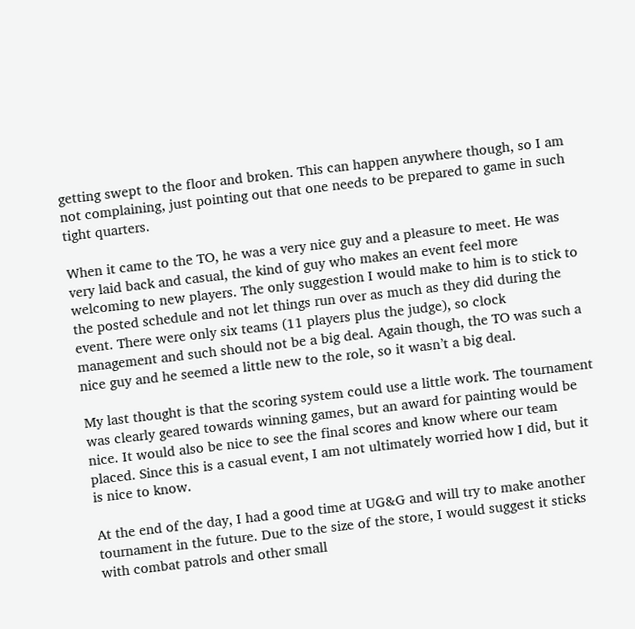getting swept to the floor and broken. This can happen anywhere though, so I am not complaining, just pointing out that one needs to be prepared to game in such tight quarters.

When it came to the TO, he was a very nice guy and a pleasure to meet. He was very laid back and casual, the kind of guy who makes an event feel more welcoming to new players. The only suggestion I would make to him is to stick to the posted schedule and not let things run over as much as they did during the event. There were only six teams (11 players plus the judge), so clock management and such should not be a big deal. Again though, the TO was such a nice guy and he seemed a little new to the role, so it wasn’t a big deal.

My last thought is that the scoring system could use a little work. The tournament was clearly geared towards winning games, but an award for painting would be nice. It would also be nice to see the final scores and know where our team placed. Since this is a casual event, I am not ultimately worried how I did, but it is nice to know.

At the end of the day, I had a good time at UG&G and will try to make another tournament in the future. Due to the size of the store, I would suggest it sticks with combat patrols and other small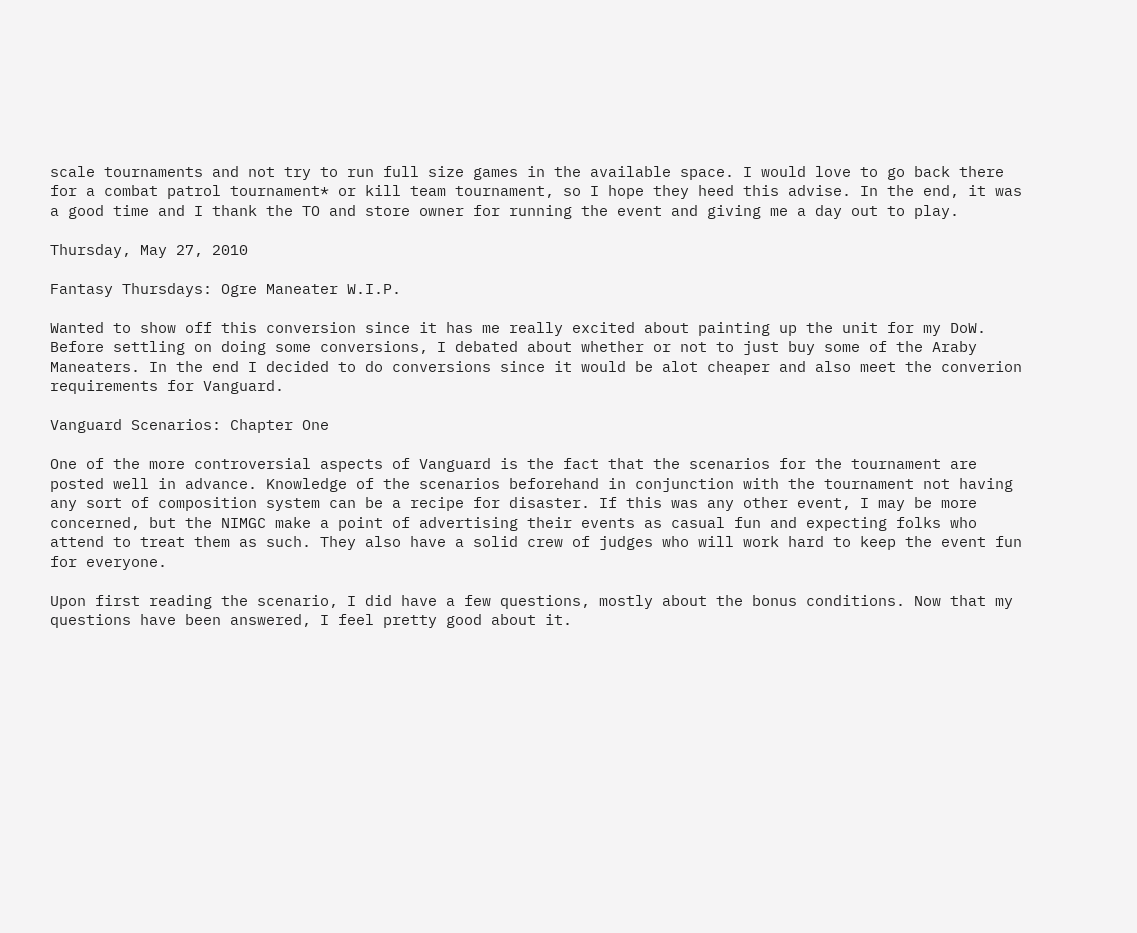scale tournaments and not try to run full size games in the available space. I would love to go back there for a combat patrol tournament* or kill team tournament, so I hope they heed this advise. In the end, it was a good time and I thank the TO and store owner for running the event and giving me a day out to play.

Thursday, May 27, 2010

Fantasy Thursdays: Ogre Maneater W.I.P.

Wanted to show off this conversion since it has me really excited about painting up the unit for my DoW. Before settling on doing some conversions, I debated about whether or not to just buy some of the Araby Maneaters. In the end I decided to do conversions since it would be alot cheaper and also meet the converion requirements for Vanguard.

Vanguard Scenarios: Chapter One

One of the more controversial aspects of Vanguard is the fact that the scenarios for the tournament are posted well in advance. Knowledge of the scenarios beforehand in conjunction with the tournament not having any sort of composition system can be a recipe for disaster. If this was any other event, I may be more concerned, but the NIMGC make a point of advertising their events as casual fun and expecting folks who attend to treat them as such. They also have a solid crew of judges who will work hard to keep the event fun for everyone.

Upon first reading the scenario, I did have a few questions, mostly about the bonus conditions. Now that my questions have been answered, I feel pretty good about it.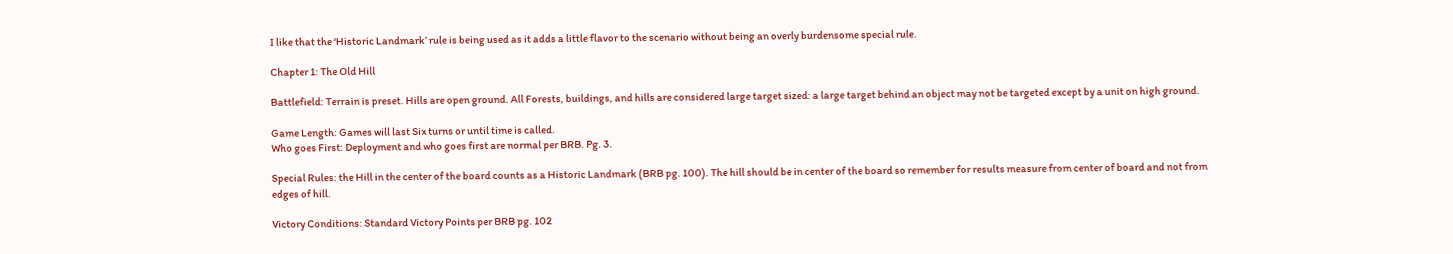I like that the ‘Historic Landmark’ rule is being used as it adds a little flavor to the scenario without being an overly burdensome special rule.

Chapter 1: The Old Hill

Battlefield: Terrain is preset. Hills are open ground. All Forests, buildings, and hills are considered large target sized: a large target behind an object may not be targeted except by a unit on high ground.

Game Length: Games will last Six turns or until time is called.
Who goes First: Deployment and who goes first are normal per BRB. Pg. 3.

Special Rules: the Hill in the center of the board counts as a Historic Landmark (BRB pg. 100). The hill should be in center of the board so remember for results measure from center of board and not from edges of hill.

Victory Conditions: Standard Victory Points per BRB pg. 102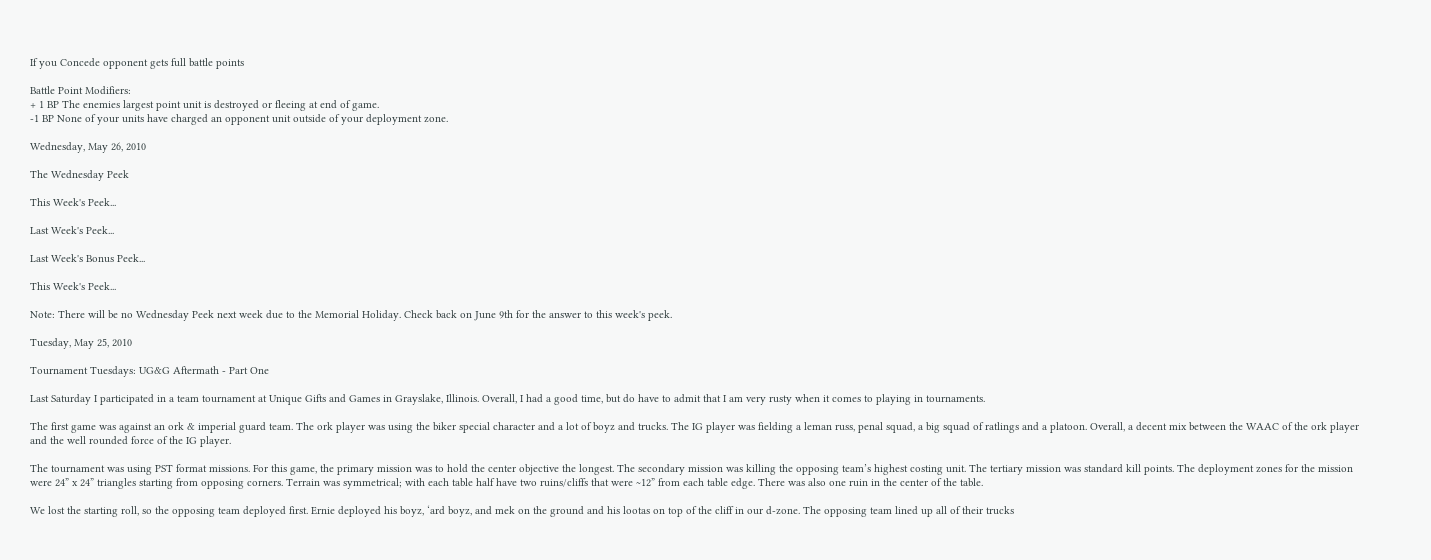If you Concede opponent gets full battle points

Battle Point Modifiers:
+ 1 BP The enemies largest point unit is destroyed or fleeing at end of game.
-1 BP None of your units have charged an opponent unit outside of your deployment zone.

Wednesday, May 26, 2010

The Wednesday Peek

This Week's Peek...

Last Week's Peek...

Last Week's Bonus Peek...

This Week's Peek...

Note: There will be no Wednesday Peek next week due to the Memorial Holiday. Check back on June 9th for the answer to this week's peek.

Tuesday, May 25, 2010

Tournament Tuesdays: UG&G Aftermath - Part One

Last Saturday I participated in a team tournament at Unique Gifts and Games in Grayslake, Illinois. Overall, I had a good time, but do have to admit that I am very rusty when it comes to playing in tournaments.

The first game was against an ork & imperial guard team. The ork player was using the biker special character and a lot of boyz and trucks. The IG player was fielding a leman russ, penal squad, a big squad of ratlings and a platoon. Overall, a decent mix between the WAAC of the ork player and the well rounded force of the IG player.

The tournament was using PST format missions. For this game, the primary mission was to hold the center objective the longest. The secondary mission was killing the opposing team’s highest costing unit. The tertiary mission was standard kill points. The deployment zones for the mission were 24” x 24” triangles starting from opposing corners. Terrain was symmetrical; with each table half have two ruins/cliffs that were ~12” from each table edge. There was also one ruin in the center of the table.

We lost the starting roll, so the opposing team deployed first. Ernie deployed his boyz, ‘ard boyz, and mek on the ground and his lootas on top of the cliff in our d-zone. The opposing team lined up all of their trucks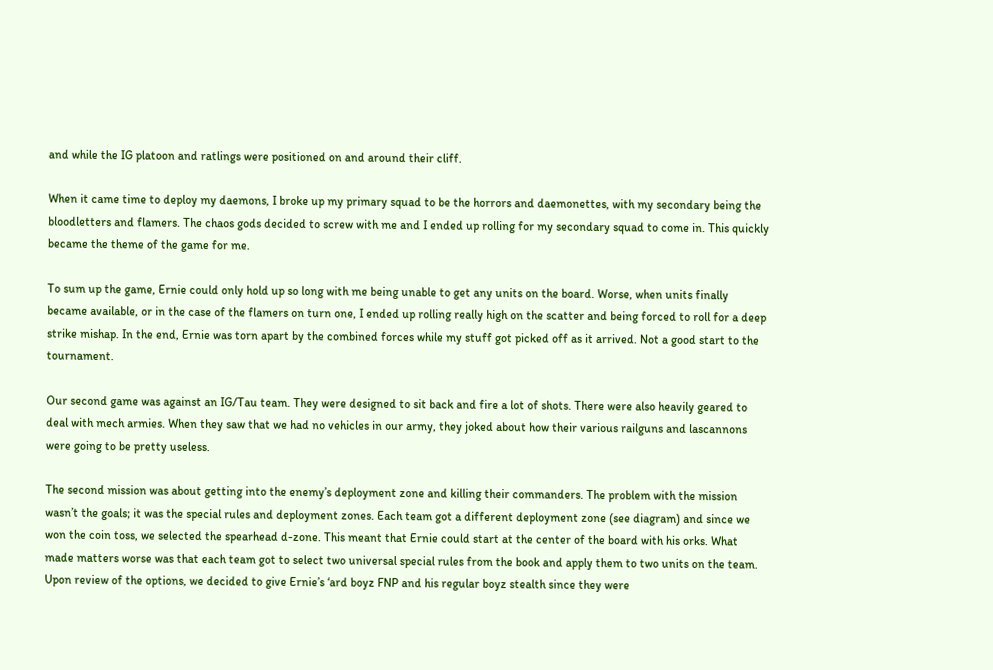and while the IG platoon and ratlings were positioned on and around their cliff.

When it came time to deploy my daemons, I broke up my primary squad to be the horrors and daemonettes, with my secondary being the bloodletters and flamers. The chaos gods decided to screw with me and I ended up rolling for my secondary squad to come in. This quickly became the theme of the game for me.

To sum up the game, Ernie could only hold up so long with me being unable to get any units on the board. Worse, when units finally became available, or in the case of the flamers on turn one, I ended up rolling really high on the scatter and being forced to roll for a deep strike mishap. In the end, Ernie was torn apart by the combined forces while my stuff got picked off as it arrived. Not a good start to the tournament.

Our second game was against an IG/Tau team. They were designed to sit back and fire a lot of shots. There were also heavily geared to deal with mech armies. When they saw that we had no vehicles in our army, they joked about how their various railguns and lascannons were going to be pretty useless.

The second mission was about getting into the enemy’s deployment zone and killing their commanders. The problem with the mission wasn’t the goals; it was the special rules and deployment zones. Each team got a different deployment zone (see diagram) and since we won the coin toss, we selected the spearhead d-zone. This meant that Ernie could start at the center of the board with his orks. What made matters worse was that each team got to select two universal special rules from the book and apply them to two units on the team. Upon review of the options, we decided to give Ernie’s ‘ard boyz FNP and his regular boyz stealth since they were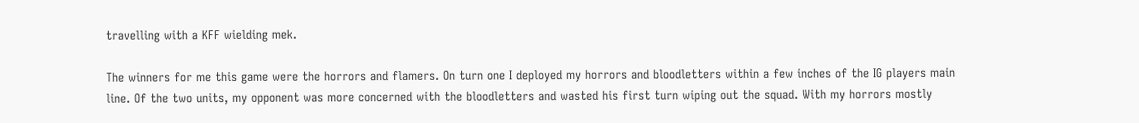travelling with a KFF wielding mek.

The winners for me this game were the horrors and flamers. On turn one I deployed my horrors and bloodletters within a few inches of the IG players main line. Of the two units, my opponent was more concerned with the bloodletters and wasted his first turn wiping out the squad. With my horrors mostly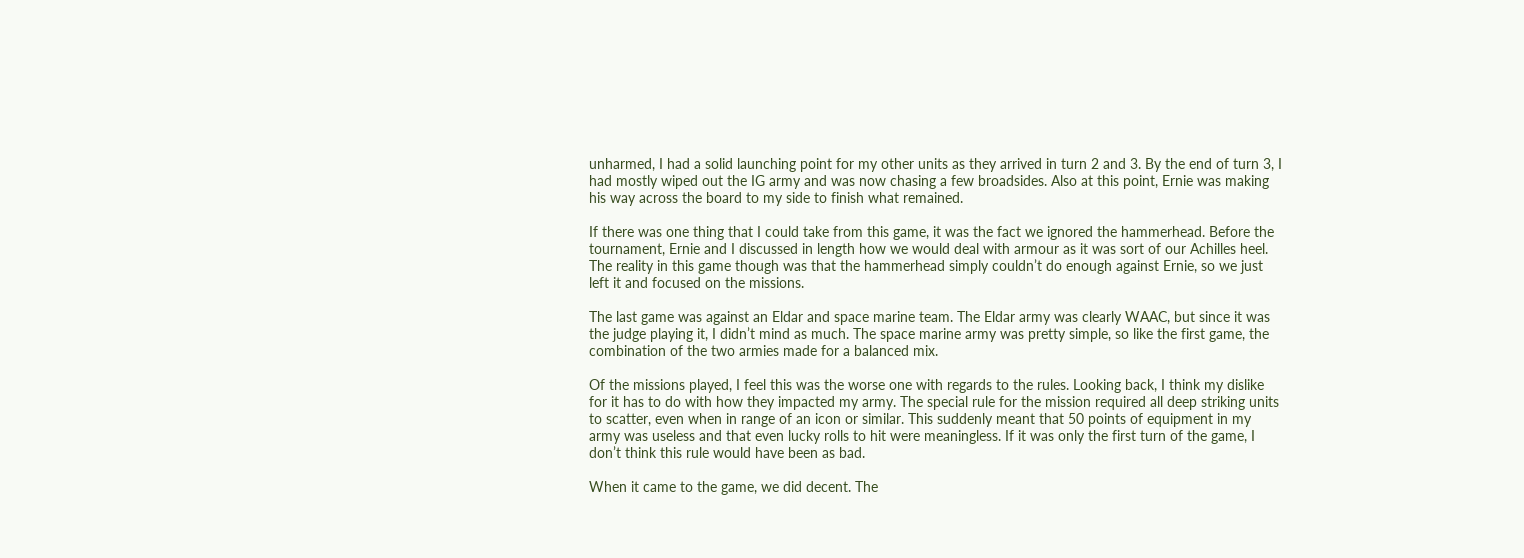unharmed, I had a solid launching point for my other units as they arrived in turn 2 and 3. By the end of turn 3, I had mostly wiped out the IG army and was now chasing a few broadsides. Also at this point, Ernie was making his way across the board to my side to finish what remained.

If there was one thing that I could take from this game, it was the fact we ignored the hammerhead. Before the tournament, Ernie and I discussed in length how we would deal with armour as it was sort of our Achilles heel. The reality in this game though was that the hammerhead simply couldn’t do enough against Ernie, so we just left it and focused on the missions.

The last game was against an Eldar and space marine team. The Eldar army was clearly WAAC, but since it was the judge playing it, I didn’t mind as much. The space marine army was pretty simple, so like the first game, the combination of the two armies made for a balanced mix.

Of the missions played, I feel this was the worse one with regards to the rules. Looking back, I think my dislike for it has to do with how they impacted my army. The special rule for the mission required all deep striking units to scatter, even when in range of an icon or similar. This suddenly meant that 50 points of equipment in my army was useless and that even lucky rolls to hit were meaningless. If it was only the first turn of the game, I don’t think this rule would have been as bad.

When it came to the game, we did decent. The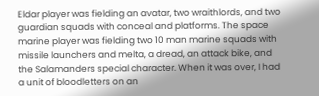Eldar player was fielding an avatar, two wraithlords, and two guardian squads with conceal and platforms. The space marine player was fielding two 10 man marine squads with missile launchers and melta, a dread, an attack bike, and the Salamanders special character. When it was over, I had a unit of bloodletters on an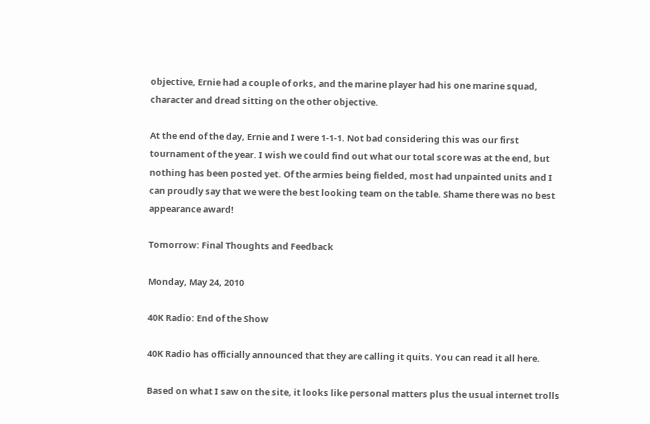objective, Ernie had a couple of orks, and the marine player had his one marine squad, character and dread sitting on the other objective.

At the end of the day, Ernie and I were 1-1-1. Not bad considering this was our first tournament of the year. I wish we could find out what our total score was at the end, but nothing has been posted yet. Of the armies being fielded, most had unpainted units and I can proudly say that we were the best looking team on the table. Shame there was no best appearance award!

Tomorrow: Final Thoughts and Feedback

Monday, May 24, 2010

40K Radio: End of the Show

40K Radio has officially announced that they are calling it quits. You can read it all here.

Based on what I saw on the site, it looks like personal matters plus the usual internet trolls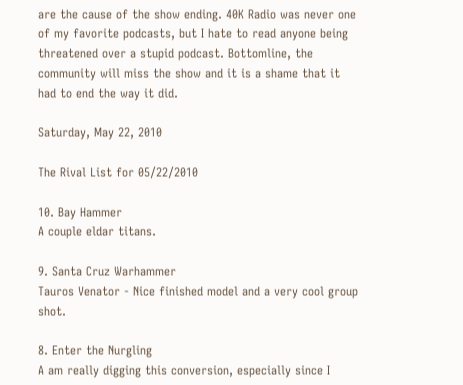are the cause of the show ending. 40K Radio was never one of my favorite podcasts, but I hate to read anyone being threatened over a stupid podcast. Bottomline, the community will miss the show and it is a shame that it had to end the way it did.

Saturday, May 22, 2010

The Rival List for 05/22/2010

10. Bay Hammer
A couple eldar titans.

9. Santa Cruz Warhammer
Tauros Venator - Nice finished model and a very cool group shot.

8. Enter the Nurgling
A am really digging this conversion, especially since I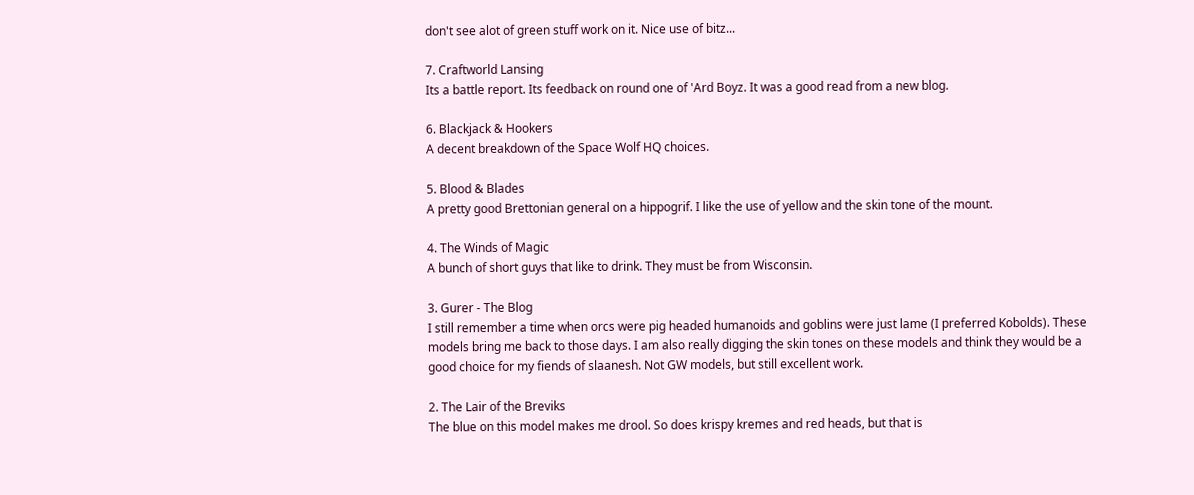don't see alot of green stuff work on it. Nice use of bitz...

7. Craftworld Lansing
Its a battle report. Its feedback on round one of 'Ard Boyz. It was a good read from a new blog.

6. Blackjack & Hookers
A decent breakdown of the Space Wolf HQ choices.

5. Blood & Blades
A pretty good Brettonian general on a hippogrif. I like the use of yellow and the skin tone of the mount.

4. The Winds of Magic
A bunch of short guys that like to drink. They must be from Wisconsin.

3. Gurer - The Blog
I still remember a time when orcs were pig headed humanoids and goblins were just lame (I preferred Kobolds). These models bring me back to those days. I am also really digging the skin tones on these models and think they would be a good choice for my fiends of slaanesh. Not GW models, but still excellent work.

2. The Lair of the Breviks
The blue on this model makes me drool. So does krispy kremes and red heads, but that is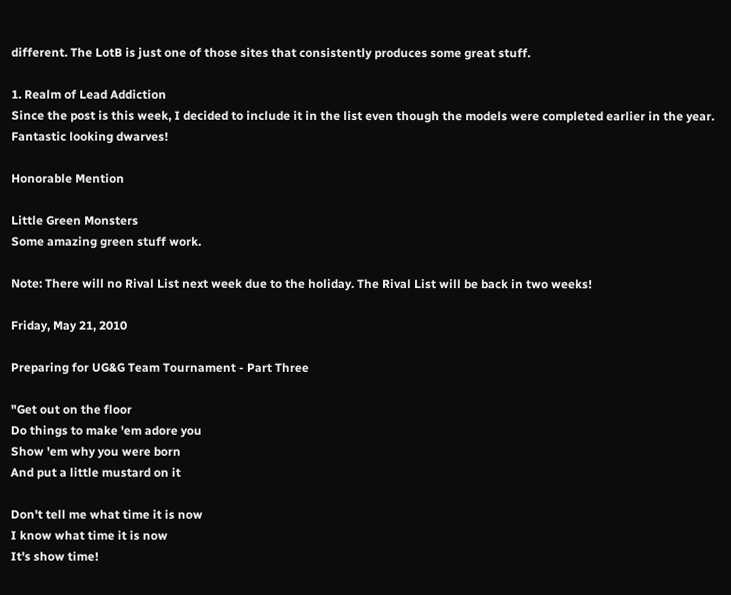different. The LotB is just one of those sites that consistently produces some great stuff.

1. Realm of Lead Addiction
Since the post is this week, I decided to include it in the list even though the models were completed earlier in the year. Fantastic looking dwarves!

Honorable Mention

Little Green Monsters
Some amazing green stuff work.

Note: There will no Rival List next week due to the holiday. The Rival List will be back in two weeks!

Friday, May 21, 2010

Preparing for UG&G Team Tournament - Part Three

"Get out on the floor
Do things to make 'em adore you
Show 'em why you were born
And put a little mustard on it

Don't tell me what time it is now
I know what time it is now
It's show time!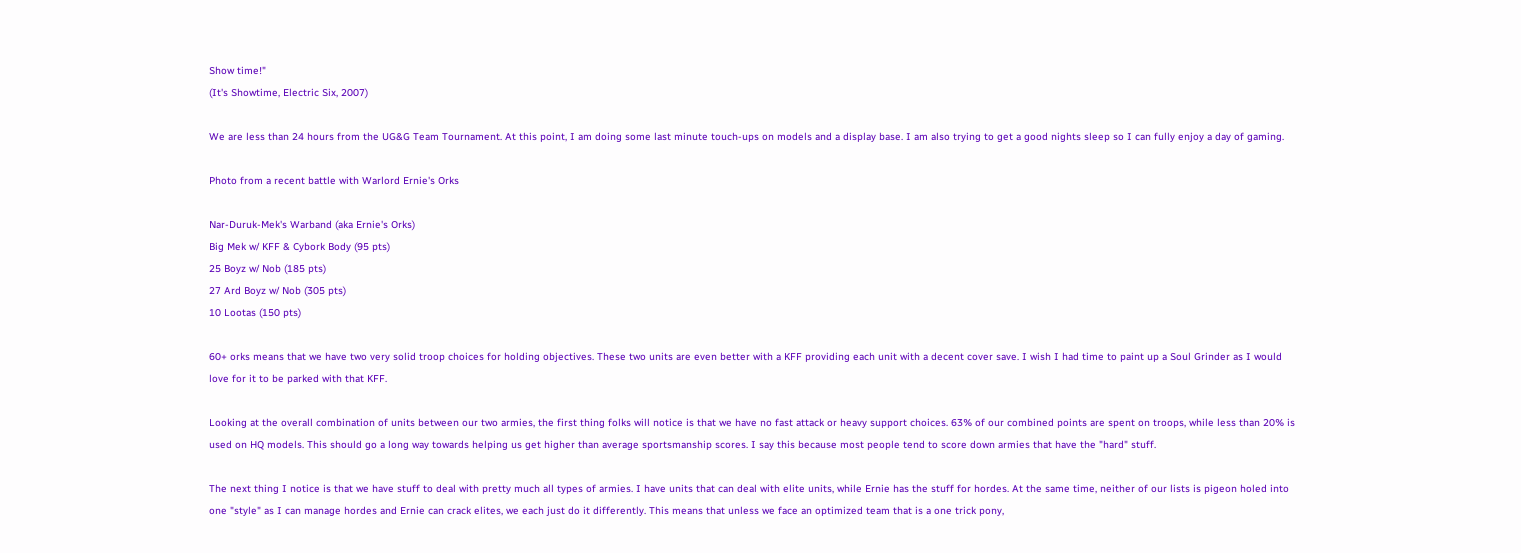Show time!"
(It's Showtime, Electric Six, 2007)

We are less than 24 hours from the UG&G Team Tournament. At this point, I am doing some last minute touch-ups on models and a display base. I am also trying to get a good nights sleep so I can fully enjoy a day of gaming.

Photo from a recent battle with Warlord Ernie's Orks

Nar-Duruk-Mek's Warband (aka Ernie's Orks)
Big Mek w/ KFF & Cybork Body (95 pts)
25 Boyz w/ Nob (185 pts)
27 Ard Boyz w/ Nob (305 pts)
10 Lootas (150 pts)

60+ orks means that we have two very solid troop choices for holding objectives. These two units are even better with a KFF providing each unit with a decent cover save. I wish I had time to paint up a Soul Grinder as I would love for it to be parked with that KFF.

Looking at the overall combination of units between our two armies, the first thing folks will notice is that we have no fast attack or heavy support choices. 63% of our combined points are spent on troops, while less than 20% is used on HQ models. This should go a long way towards helping us get higher than average sportsmanship scores. I say this because most people tend to score down armies that have the "hard" stuff.

The next thing I notice is that we have stuff to deal with pretty much all types of armies. I have units that can deal with elite units, while Ernie has the stuff for hordes. At the same time, neither of our lists is pigeon holed into one "style" as I can manage hordes and Ernie can crack elites, we each just do it differently. This means that unless we face an optimized team that is a one trick pony,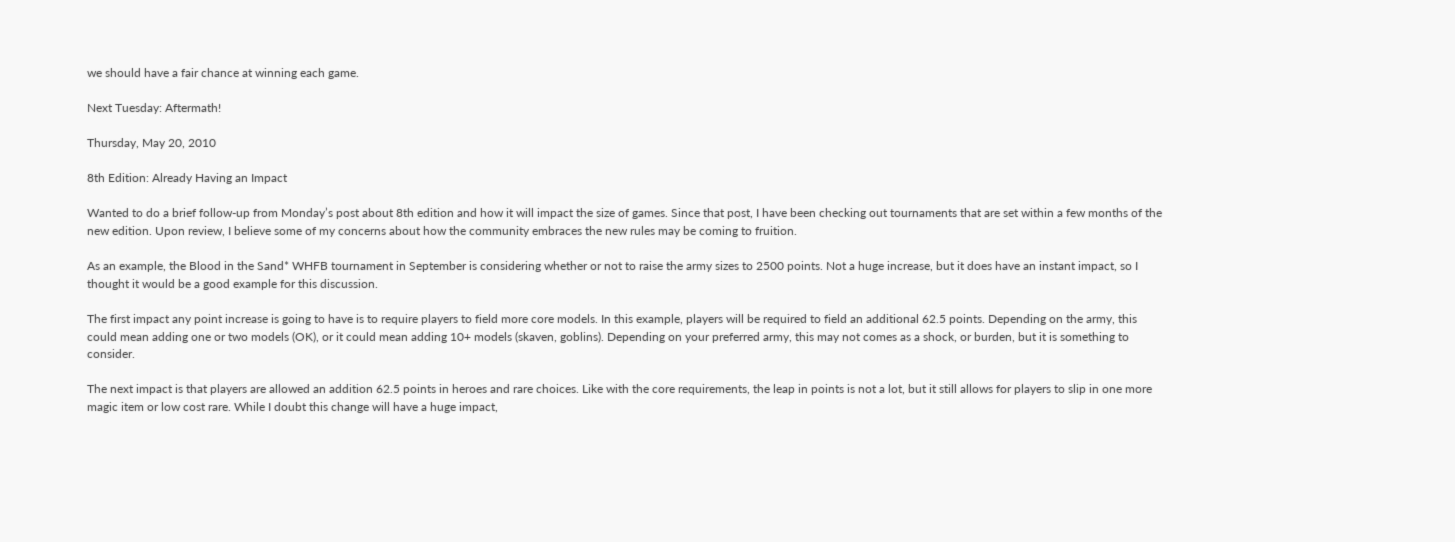we should have a fair chance at winning each game.

Next Tuesday: Aftermath!

Thursday, May 20, 2010

8th Edition: Already Having an Impact

Wanted to do a brief follow-up from Monday’s post about 8th edition and how it will impact the size of games. Since that post, I have been checking out tournaments that are set within a few months of the new edition. Upon review, I believe some of my concerns about how the community embraces the new rules may be coming to fruition.

As an example, the Blood in the Sand* WHFB tournament in September is considering whether or not to raise the army sizes to 2500 points. Not a huge increase, but it does have an instant impact, so I thought it would be a good example for this discussion.

The first impact any point increase is going to have is to require players to field more core models. In this example, players will be required to field an additional 62.5 points. Depending on the army, this could mean adding one or two models (OK), or it could mean adding 10+ models (skaven, goblins). Depending on your preferred army, this may not comes as a shock, or burden, but it is something to consider.

The next impact is that players are allowed an addition 62.5 points in heroes and rare choices. Like with the core requirements, the leap in points is not a lot, but it still allows for players to slip in one more magic item or low cost rare. While I doubt this change will have a huge impact,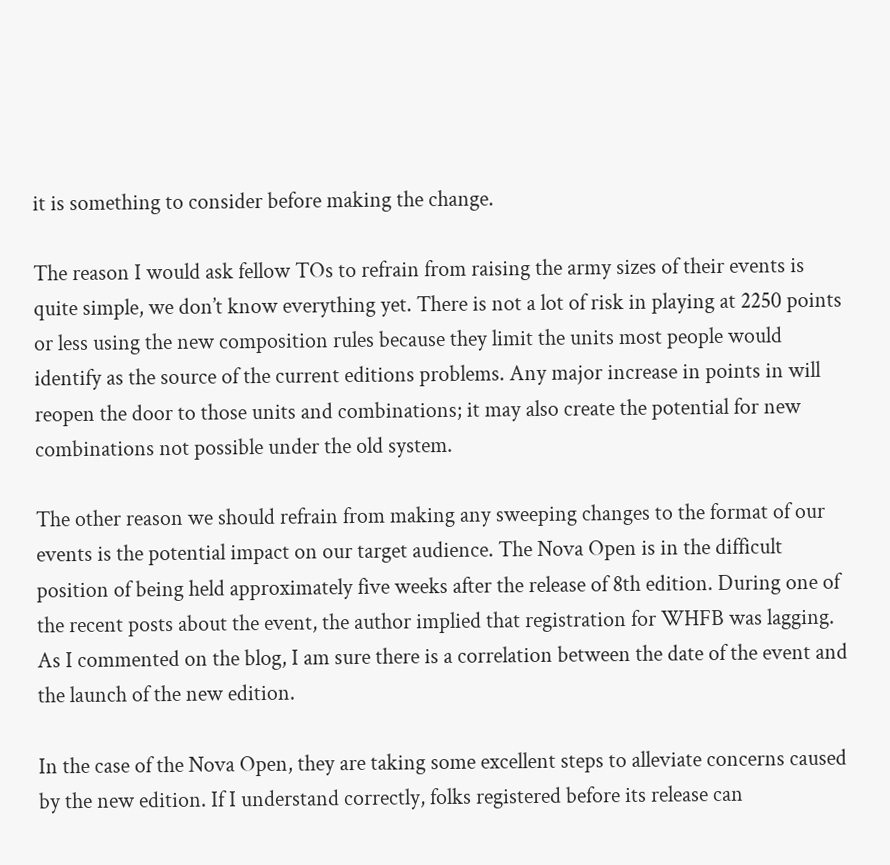it is something to consider before making the change.

The reason I would ask fellow TOs to refrain from raising the army sizes of their events is quite simple, we don’t know everything yet. There is not a lot of risk in playing at 2250 points or less using the new composition rules because they limit the units most people would identify as the source of the current editions problems. Any major increase in points in will reopen the door to those units and combinations; it may also create the potential for new combinations not possible under the old system.

The other reason we should refrain from making any sweeping changes to the format of our events is the potential impact on our target audience. The Nova Open is in the difficult position of being held approximately five weeks after the release of 8th edition. During one of the recent posts about the event, the author implied that registration for WHFB was lagging. As I commented on the blog, I am sure there is a correlation between the date of the event and the launch of the new edition.

In the case of the Nova Open, they are taking some excellent steps to alleviate concerns caused by the new edition. If I understand correctly, folks registered before its release can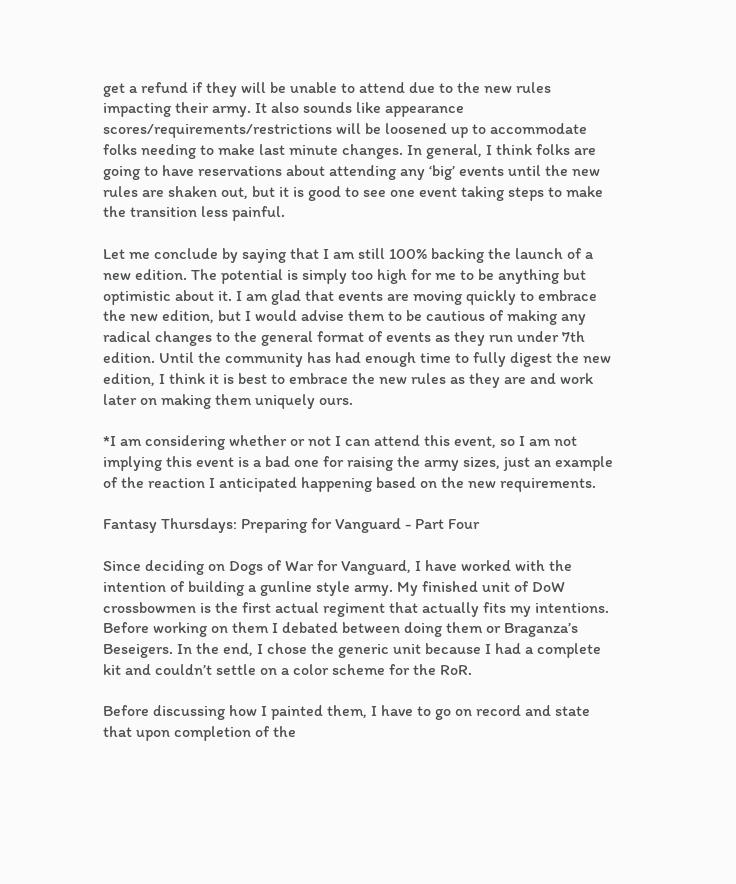get a refund if they will be unable to attend due to the new rules impacting their army. It also sounds like appearance scores/requirements/restrictions will be loosened up to accommodate folks needing to make last minute changes. In general, I think folks are going to have reservations about attending any ‘big’ events until the new rules are shaken out, but it is good to see one event taking steps to make the transition less painful.

Let me conclude by saying that I am still 100% backing the launch of a new edition. The potential is simply too high for me to be anything but optimistic about it. I am glad that events are moving quickly to embrace the new edition, but I would advise them to be cautious of making any radical changes to the general format of events as they run under 7th edition. Until the community has had enough time to fully digest the new edition, I think it is best to embrace the new rules as they are and work later on making them uniquely ours.

*I am considering whether or not I can attend this event, so I am not implying this event is a bad one for raising the army sizes, just an example of the reaction I anticipated happening based on the new requirements.

Fantasy Thursdays: Preparing for Vanguard - Part Four

Since deciding on Dogs of War for Vanguard, I have worked with the intention of building a gunline style army. My finished unit of DoW crossbowmen is the first actual regiment that actually fits my intentions. Before working on them I debated between doing them or Braganza’s Beseigers. In the end, I chose the generic unit because I had a complete kit and couldn’t settle on a color scheme for the RoR.

Before discussing how I painted them, I have to go on record and state that upon completion of the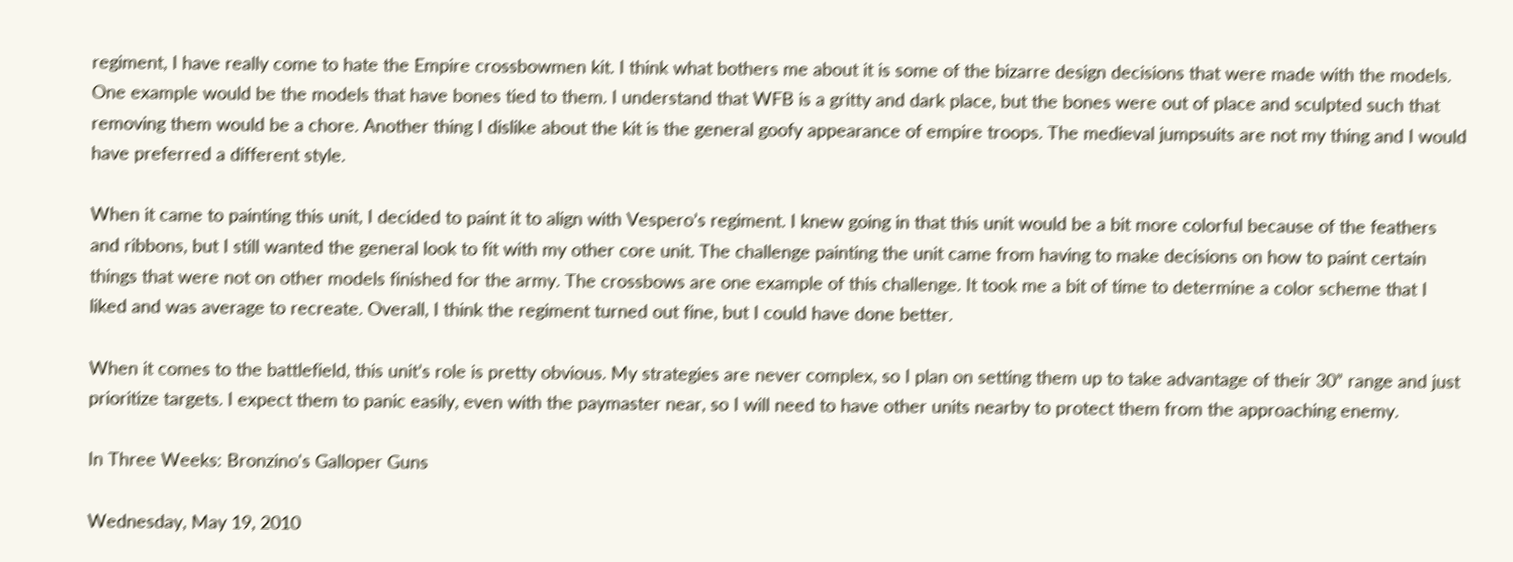regiment, I have really come to hate the Empire crossbowmen kit. I think what bothers me about it is some of the bizarre design decisions that were made with the models. One example would be the models that have bones tied to them. I understand that WFB is a gritty and dark place, but the bones were out of place and sculpted such that removing them would be a chore. Another thing I dislike about the kit is the general goofy appearance of empire troops. The medieval jumpsuits are not my thing and I would have preferred a different style.

When it came to painting this unit, I decided to paint it to align with Vespero’s regiment. I knew going in that this unit would be a bit more colorful because of the feathers and ribbons, but I still wanted the general look to fit with my other core unit. The challenge painting the unit came from having to make decisions on how to paint certain things that were not on other models finished for the army. The crossbows are one example of this challenge. It took me a bit of time to determine a color scheme that I liked and was average to recreate. Overall, I think the regiment turned out fine, but I could have done better.

When it comes to the battlefield, this unit’s role is pretty obvious. My strategies are never complex, so I plan on setting them up to take advantage of their 30” range and just prioritize targets. I expect them to panic easily, even with the paymaster near, so I will need to have other units nearby to protect them from the approaching enemy.

In Three Weeks: Bronzino's Galloper Guns

Wednesday, May 19, 2010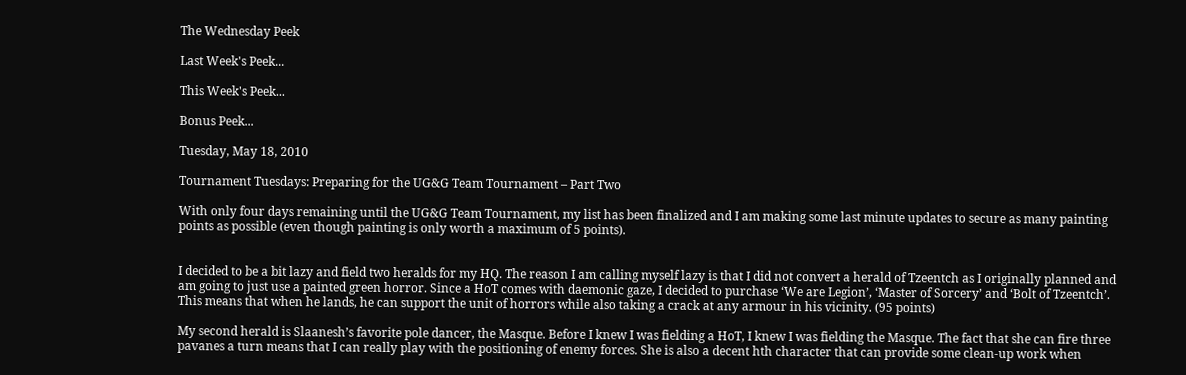The Wednesday Peek

Last Week's Peek...

This Week's Peek...

Bonus Peek...

Tuesday, May 18, 2010

Tournament Tuesdays: Preparing for the UG&G Team Tournament – Part Two

With only four days remaining until the UG&G Team Tournament, my list has been finalized and I am making some last minute updates to secure as many painting points as possible (even though painting is only worth a maximum of 5 points).


I decided to be a bit lazy and field two heralds for my HQ. The reason I am calling myself lazy is that I did not convert a herald of Tzeentch as I originally planned and am going to just use a painted green horror. Since a HoT comes with daemonic gaze, I decided to purchase ‘We are Legion’, ‘Master of Sorcery’ and ‘Bolt of Tzeentch’. This means that when he lands, he can support the unit of horrors while also taking a crack at any armour in his vicinity. (95 points)

My second herald is Slaanesh’s favorite pole dancer, the Masque. Before I knew I was fielding a HoT, I knew I was fielding the Masque. The fact that she can fire three pavanes a turn means that I can really play with the positioning of enemy forces. She is also a decent hth character that can provide some clean-up work when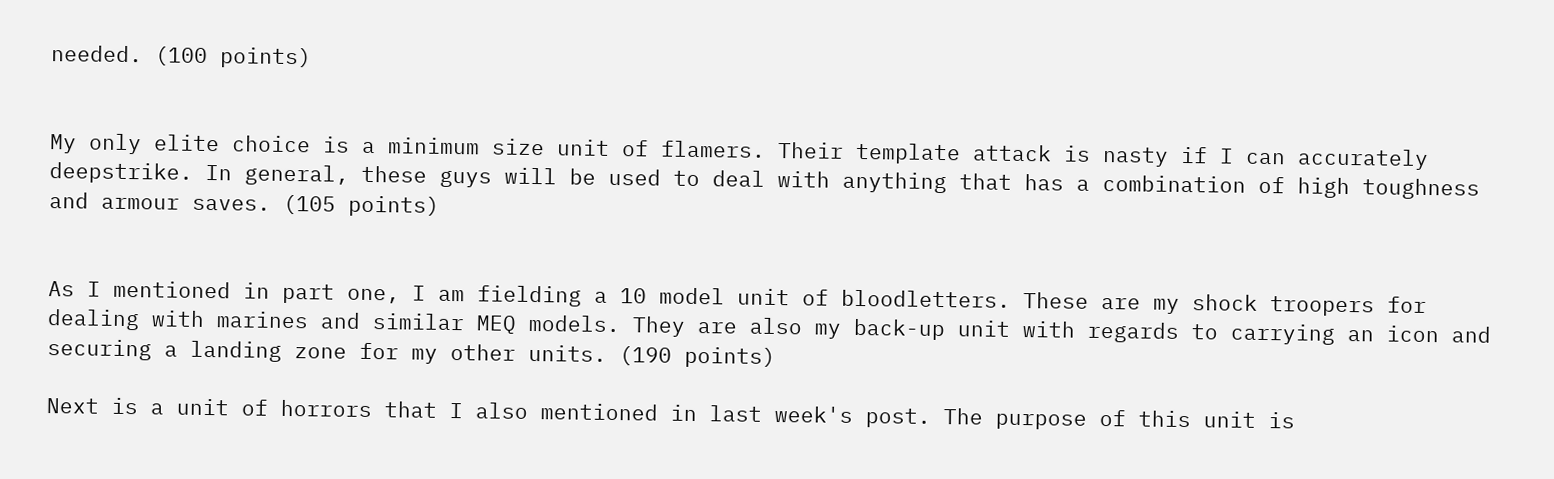needed. (100 points)


My only elite choice is a minimum size unit of flamers. Their template attack is nasty if I can accurately deepstrike. In general, these guys will be used to deal with anything that has a combination of high toughness and armour saves. (105 points)


As I mentioned in part one, I am fielding a 10 model unit of bloodletters. These are my shock troopers for dealing with marines and similar MEQ models. They are also my back-up unit with regards to carrying an icon and securing a landing zone for my other units. (190 points)

Next is a unit of horrors that I also mentioned in last week's post. The purpose of this unit is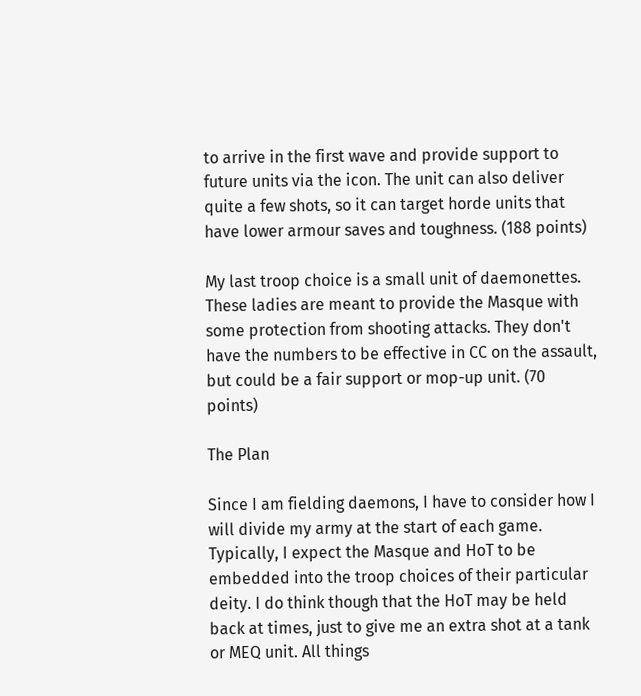to arrive in the first wave and provide support to future units via the icon. The unit can also deliver quite a few shots, so it can target horde units that have lower armour saves and toughness. (188 points)

My last troop choice is a small unit of daemonettes. These ladies are meant to provide the Masque with some protection from shooting attacks. They don't have the numbers to be effective in CC on the assault, but could be a fair support or mop-up unit. (70 points)

The Plan

Since I am fielding daemons, I have to consider how I will divide my army at the start of each game. Typically, I expect the Masque and HoT to be embedded into the troop choices of their particular deity. I do think though that the HoT may be held back at times, just to give me an extra shot at a tank or MEQ unit. All things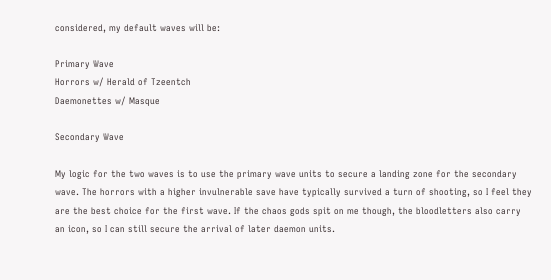considered, my default waves will be:

Primary Wave
Horrors w/ Herald of Tzeentch
Daemonettes w/ Masque

Secondary Wave

My logic for the two waves is to use the primary wave units to secure a landing zone for the secondary wave. The horrors with a higher invulnerable save have typically survived a turn of shooting, so I feel they are the best choice for the first wave. If the chaos gods spit on me though, the bloodletters also carry an icon, so I can still secure the arrival of later daemon units.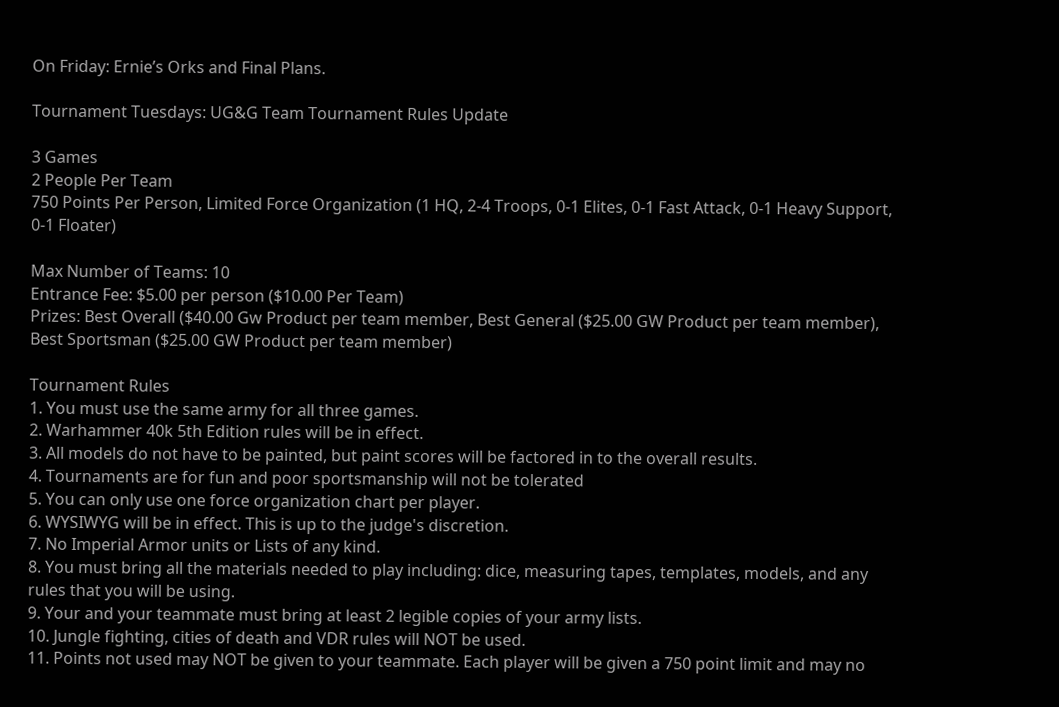On Friday: Ernie’s Orks and Final Plans.

Tournament Tuesdays: UG&G Team Tournament Rules Update

3 Games
2 People Per Team
750 Points Per Person, Limited Force Organization (1 HQ, 2-4 Troops, 0-1 Elites, 0-1 Fast Attack, 0-1 Heavy Support, 0-1 Floater)

Max Number of Teams: 10
Entrance Fee: $5.00 per person ($10.00 Per Team)
Prizes: Best Overall ($40.00 Gw Product per team member, Best General ($25.00 GW Product per team member), Best Sportsman ($25.00 GW Product per team member)

Tournament Rules
1. You must use the same army for all three games.
2. Warhammer 40k 5th Edition rules will be in effect.
3. All models do not have to be painted, but paint scores will be factored in to the overall results.
4. Tournaments are for fun and poor sportsmanship will not be tolerated
5. You can only use one force organization chart per player.
6. WYSIWYG will be in effect. This is up to the judge's discretion.
7. No Imperial Armor units or Lists of any kind.
8. You must bring all the materials needed to play including: dice, measuring tapes, templates, models, and any rules that you will be using.
9. Your and your teammate must bring at least 2 legible copies of your army lists.
10. Jungle fighting, cities of death and VDR rules will NOT be used.
11. Points not used may NOT be given to your teammate. Each player will be given a 750 point limit and may no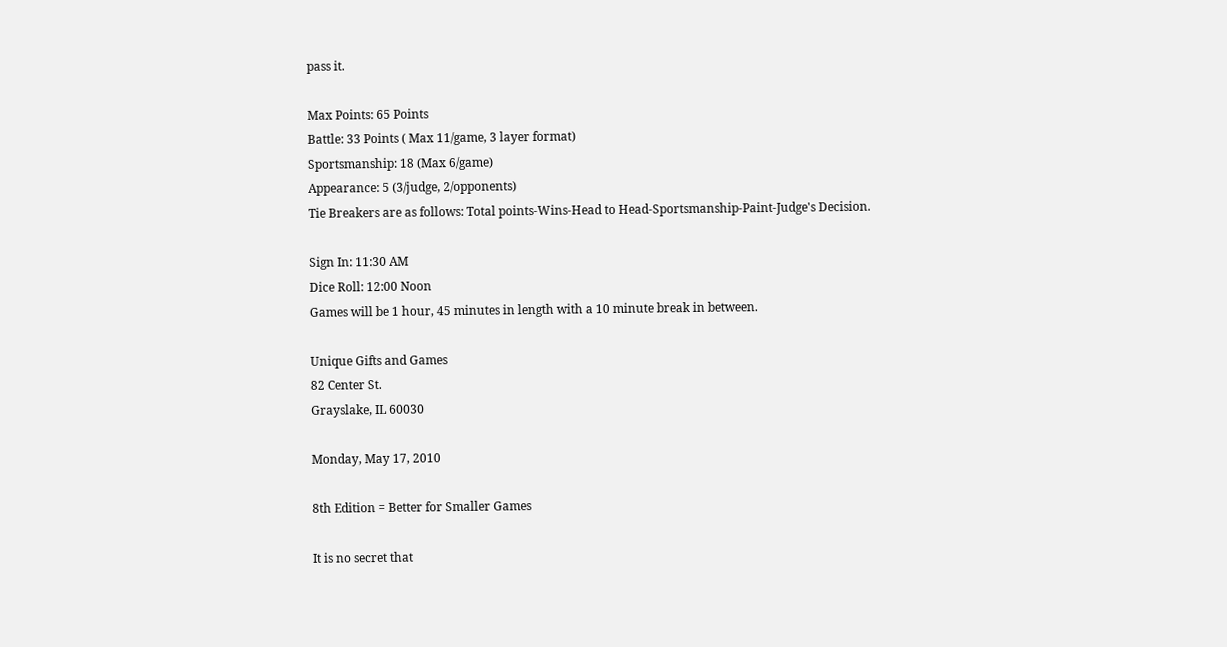pass it.

Max Points: 65 Points
Battle: 33 Points ( Max 11/game, 3 layer format)
Sportsmanship: 18 (Max 6/game)
Appearance: 5 (3/judge, 2/opponents)
Tie Breakers are as follows: Total points-Wins-Head to Head-Sportsmanship-Paint-Judge's Decision.

Sign In: 11:30 AM
Dice Roll: 12:00 Noon
Games will be 1 hour, 45 minutes in length with a 10 minute break in between.

Unique Gifts and Games
82 Center St.
Grayslake, IL 60030

Monday, May 17, 2010

8th Edition = Better for Smaller Games

It is no secret that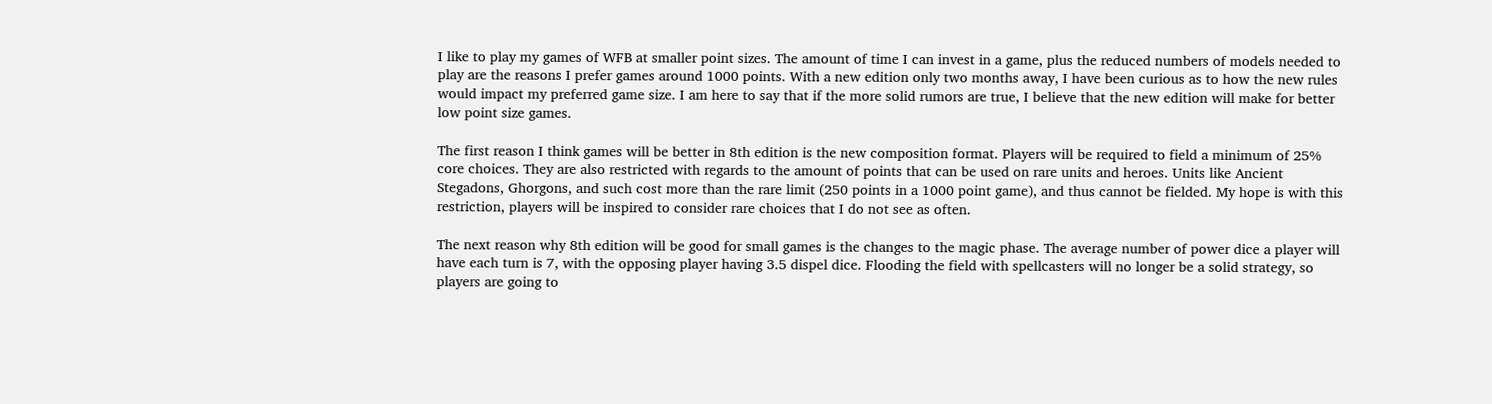I like to play my games of WFB at smaller point sizes. The amount of time I can invest in a game, plus the reduced numbers of models needed to play are the reasons I prefer games around 1000 points. With a new edition only two months away, I have been curious as to how the new rules would impact my preferred game size. I am here to say that if the more solid rumors are true, I believe that the new edition will make for better low point size games.

The first reason I think games will be better in 8th edition is the new composition format. Players will be required to field a minimum of 25% core choices. They are also restricted with regards to the amount of points that can be used on rare units and heroes. Units like Ancient Stegadons, Ghorgons, and such cost more than the rare limit (250 points in a 1000 point game), and thus cannot be fielded. My hope is with this restriction, players will be inspired to consider rare choices that I do not see as often.

The next reason why 8th edition will be good for small games is the changes to the magic phase. The average number of power dice a player will have each turn is 7, with the opposing player having 3.5 dispel dice. Flooding the field with spellcasters will no longer be a solid strategy, so players are going to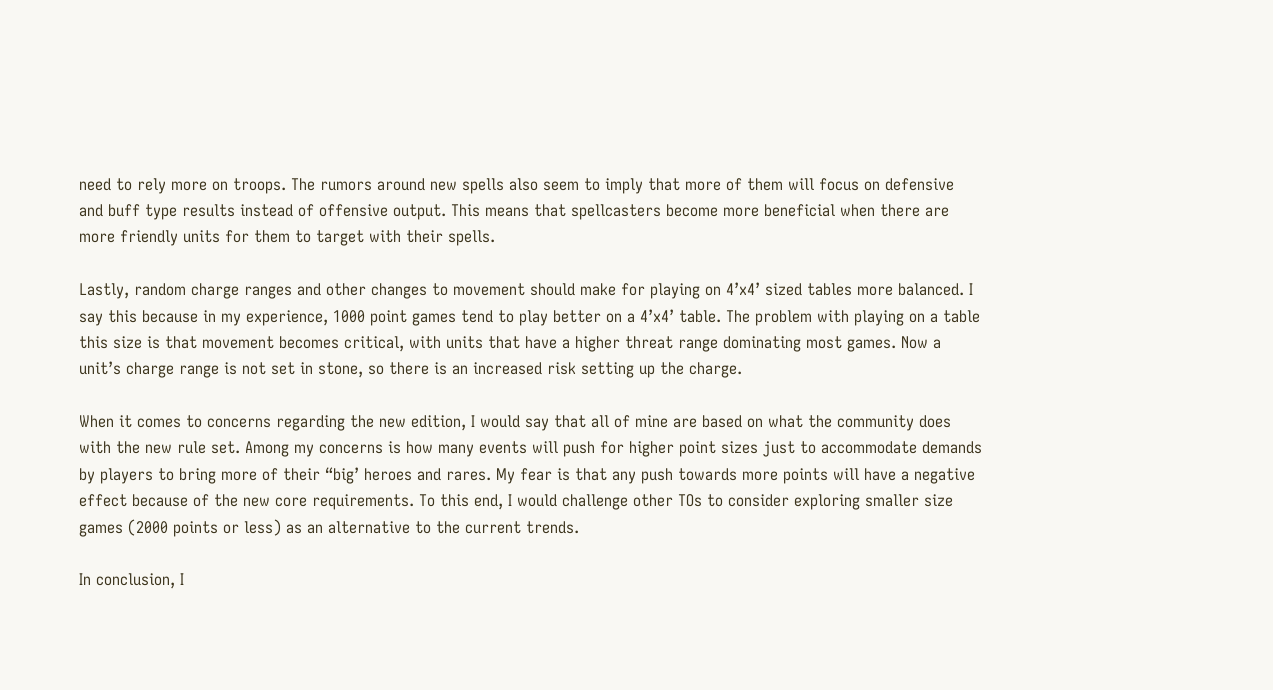need to rely more on troops. The rumors around new spells also seem to imply that more of them will focus on defensive and buff type results instead of offensive output. This means that spellcasters become more beneficial when there are more friendly units for them to target with their spells.

Lastly, random charge ranges and other changes to movement should make for playing on 4’x4’ sized tables more balanced. I say this because in my experience, 1000 point games tend to play better on a 4’x4’ table. The problem with playing on a table this size is that movement becomes critical, with units that have a higher threat range dominating most games. Now a unit’s charge range is not set in stone, so there is an increased risk setting up the charge.

When it comes to concerns regarding the new edition, I would say that all of mine are based on what the community does with the new rule set. Among my concerns is how many events will push for higher point sizes just to accommodate demands by players to bring more of their “big’ heroes and rares. My fear is that any push towards more points will have a negative effect because of the new core requirements. To this end, I would challenge other TOs to consider exploring smaller size games (2000 points or less) as an alternative to the current trends.

In conclusion, I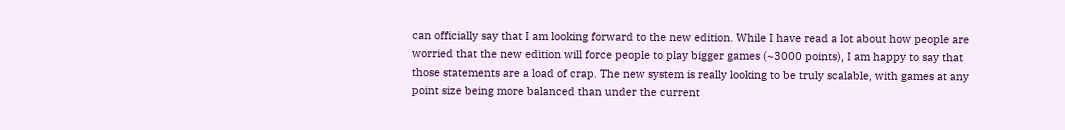can officially say that I am looking forward to the new edition. While I have read a lot about how people are worried that the new edition will force people to play bigger games (~3000 points), I am happy to say that those statements are a load of crap. The new system is really looking to be truly scalable, with games at any point size being more balanced than under the current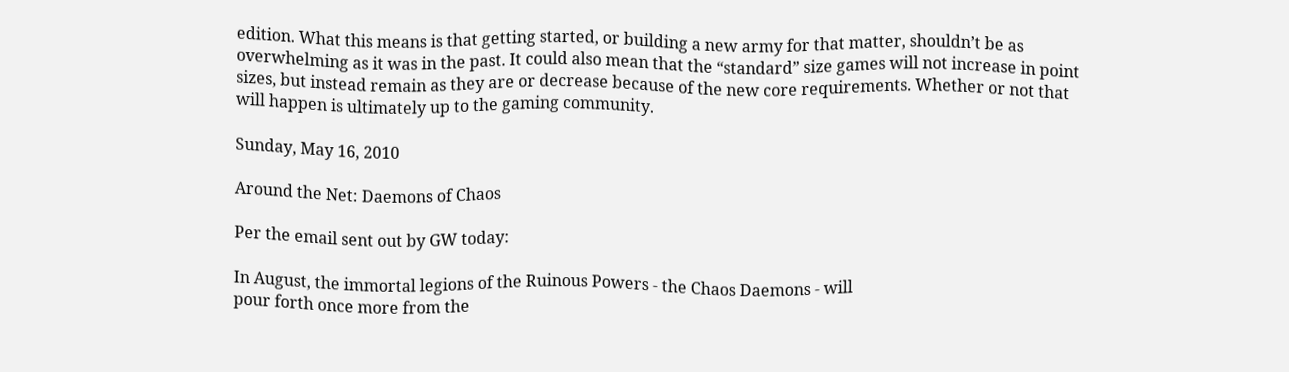edition. What this means is that getting started, or building a new army for that matter, shouldn’t be as overwhelming as it was in the past. It could also mean that the “standard” size games will not increase in point sizes, but instead remain as they are or decrease because of the new core requirements. Whether or not that will happen is ultimately up to the gaming community.

Sunday, May 16, 2010

Around the Net: Daemons of Chaos

Per the email sent out by GW today:

In August, the immortal legions of the Ruinous Powers - the Chaos Daemons - will
pour forth once more from the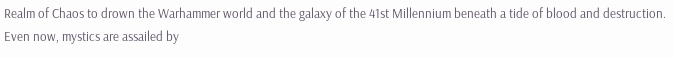Realm of Chaos to drown the Warhammer world and the galaxy of the 41st Millennium beneath a tide of blood and destruction. Even now, mystics are assailed by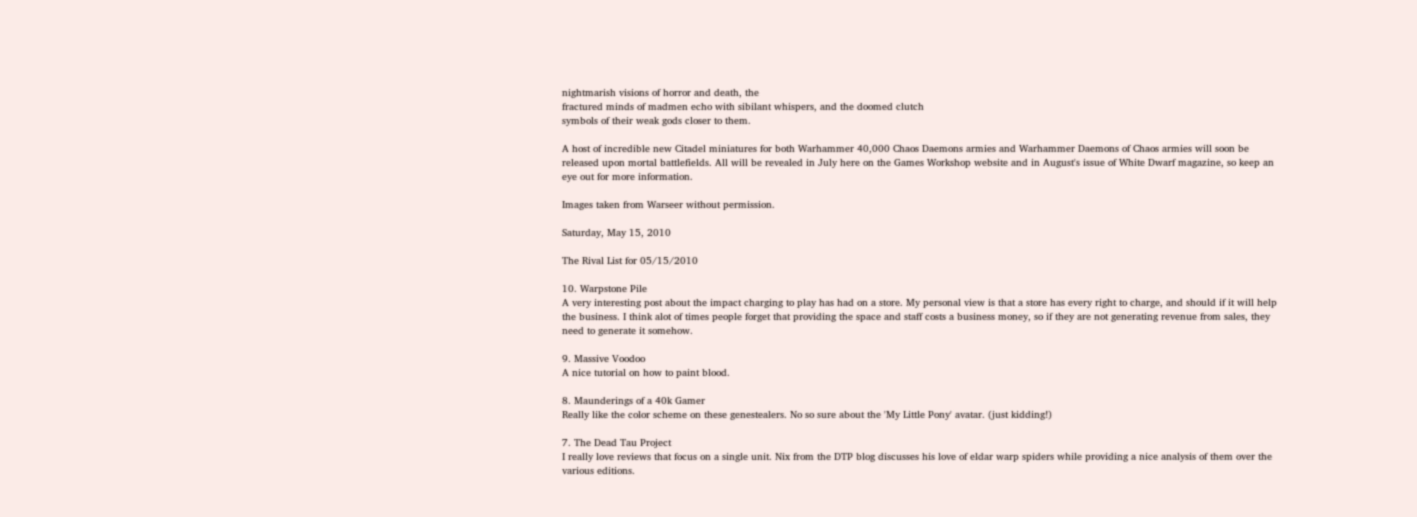nightmarish visions of horror and death, the
fractured minds of madmen echo with sibilant whispers, and the doomed clutch
symbols of their weak gods closer to them.

A host of incredible new Citadel miniatures for both Warhammer 40,000 Chaos Daemons armies and Warhammer Daemons of Chaos armies will soon be released upon mortal battlefields. All will be revealed in July here on the Games Workshop website and in August's issue of White Dwarf magazine, so keep an eye out for more information.

Images taken from Warseer without permission.

Saturday, May 15, 2010

The Rival List for 05/15/2010

10. Warpstone Pile
A very interesting post about the impact charging to play has had on a store. My personal view is that a store has every right to charge, and should if it will help the business. I think alot of times people forget that providing the space and staff costs a business money, so if they are not generating revenue from sales, they need to generate it somehow.

9. Massive Voodoo
A nice tutorial on how to paint blood.

8. Maunderings of a 40k Gamer
Really like the color scheme on these genestealers. No so sure about the 'My Little Pony' avatar. (just kidding!)

7. The Dead Tau Project
I really love reviews that focus on a single unit. Nix from the DTP blog discusses his love of eldar warp spiders while providing a nice analysis of them over the various editions.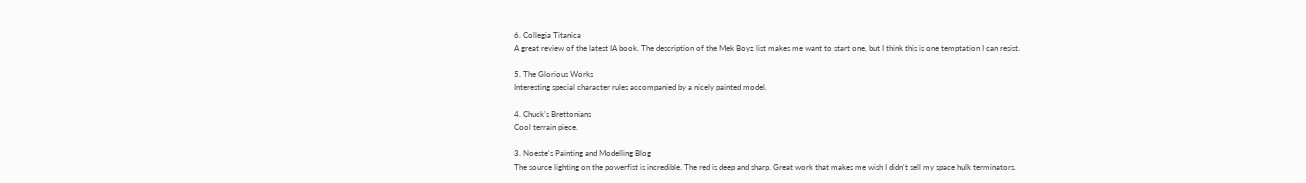6. Collegia Titanica
A great review of the latest IA book. The description of the Mek Boyz list makes me want to start one, but I think this is one temptation I can resist.

5. The Glorious Works
Interesting special character rules accompanied by a nicely painted model.

4. Chuck's Brettonians
Cool terrain piece.

3. Noeste's Painting and Modelling Blog
The source lighting on the powerfist is incredible. The red is deep and sharp. Great work that makes me wish I didn't sell my space hulk terminators.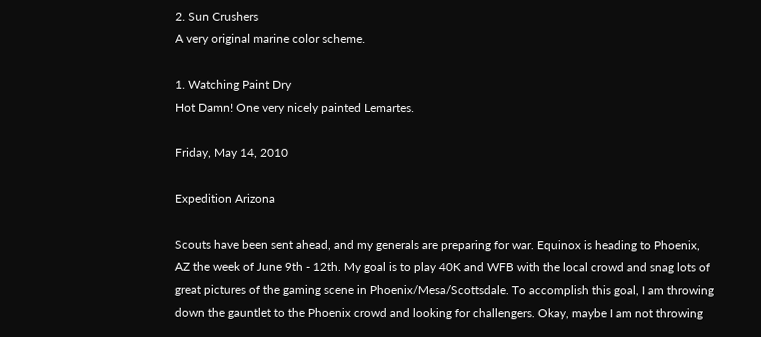2. Sun Crushers
A very original marine color scheme.

1. Watching Paint Dry
Hot Damn! One very nicely painted Lemartes.

Friday, May 14, 2010

Expedition Arizona

Scouts have been sent ahead, and my generals are preparing for war. Equinox is heading to Phoenix, AZ the week of June 9th - 12th. My goal is to play 40K and WFB with the local crowd and snag lots of great pictures of the gaming scene in Phoenix/Mesa/Scottsdale. To accomplish this goal, I am throwing down the gauntlet to the Phoenix crowd and looking for challengers. Okay, maybe I am not throwing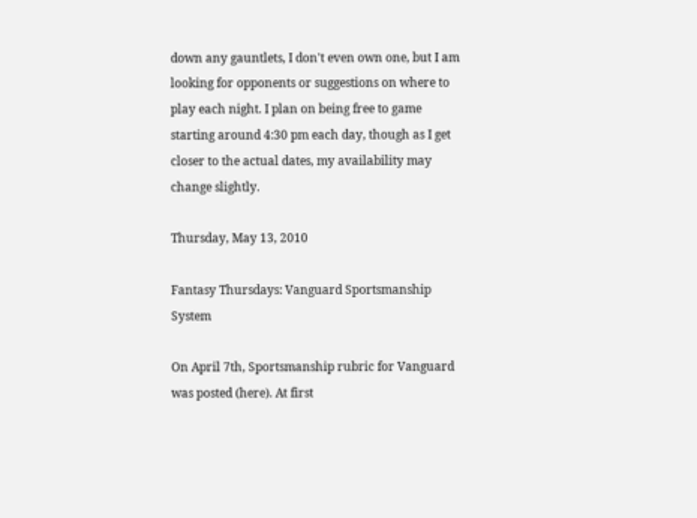down any gauntlets, I don't even own one, but I am looking for opponents or suggestions on where to play each night. I plan on being free to game starting around 4:30 pm each day, though as I get closer to the actual dates, my availability may change slightly.

Thursday, May 13, 2010

Fantasy Thursdays: Vanguard Sportsmanship System

On April 7th, Sportsmanship rubric for Vanguard was posted (here). At first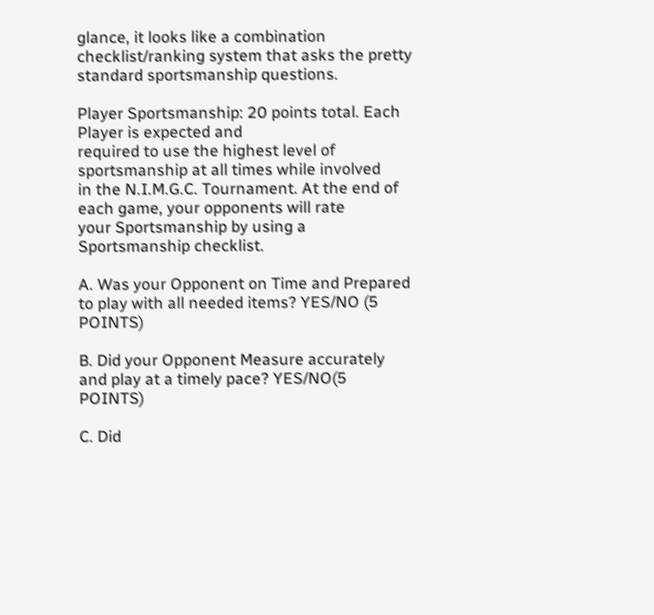glance, it looks like a combination checklist/ranking system that asks the pretty standard sportsmanship questions.

Player Sportsmanship: 20 points total. Each Player is expected and
required to use the highest level of sportsmanship at all times while involved
in the N.I.M.G.C. Tournament. At the end of each game, your opponents will rate
your Sportsmanship by using a Sportsmanship checklist.

A. Was your Opponent on Time and Prepared to play with all needed items? YES/NO (5 POINTS)

B. Did your Opponent Measure accurately and play at a timely pace? YES/NO(5 POINTS)

C. Did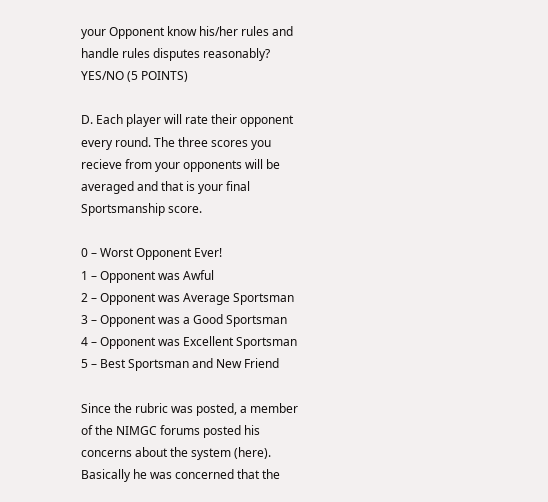your Opponent know his/her rules and handle rules disputes reasonably? YES/NO (5 POINTS)

D. Each player will rate their opponent every round. The three scores you recieve from your opponents will be averaged and that is your final Sportsmanship score.

0 – Worst Opponent Ever!
1 – Opponent was Awful
2 – Opponent was Average Sportsman
3 – Opponent was a Good Sportsman
4 – Opponent was Excellent Sportsman
5 – Best Sportsman and New Friend

Since the rubric was posted, a member of the NIMGC forums posted his concerns about the system (here). Basically he was concerned that the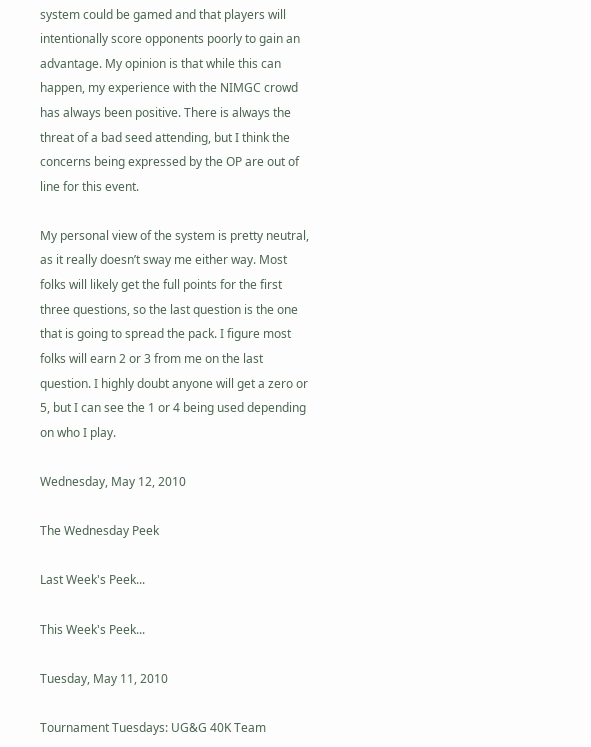system could be gamed and that players will intentionally score opponents poorly to gain an advantage. My opinion is that while this can happen, my experience with the NIMGC crowd has always been positive. There is always the threat of a bad seed attending, but I think the concerns being expressed by the OP are out of line for this event.

My personal view of the system is pretty neutral, as it really doesn’t sway me either way. Most folks will likely get the full points for the first three questions, so the last question is the one that is going to spread the pack. I figure most folks will earn 2 or 3 from me on the last question. I highly doubt anyone will get a zero or 5, but I can see the 1 or 4 being used depending on who I play.

Wednesday, May 12, 2010

The Wednesday Peek

Last Week's Peek...

This Week's Peek...

Tuesday, May 11, 2010

Tournament Tuesdays: UG&G 40K Team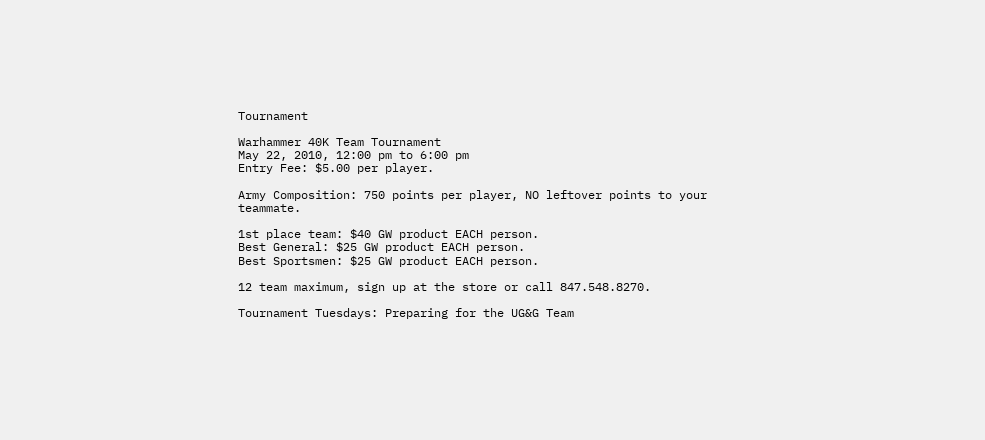Tournament

Warhammer 40K Team Tournament
May 22, 2010, 12:00 pm to 6:00 pm
Entry Fee: $5.00 per player.

Army Composition: 750 points per player, NO leftover points to your teammate.

1st place team: $40 GW product EACH person.
Best General: $25 GW product EACH person.
Best Sportsmen: $25 GW product EACH person.

12 team maximum, sign up at the store or call 847.548.8270.

Tournament Tuesdays: Preparing for the UG&G Team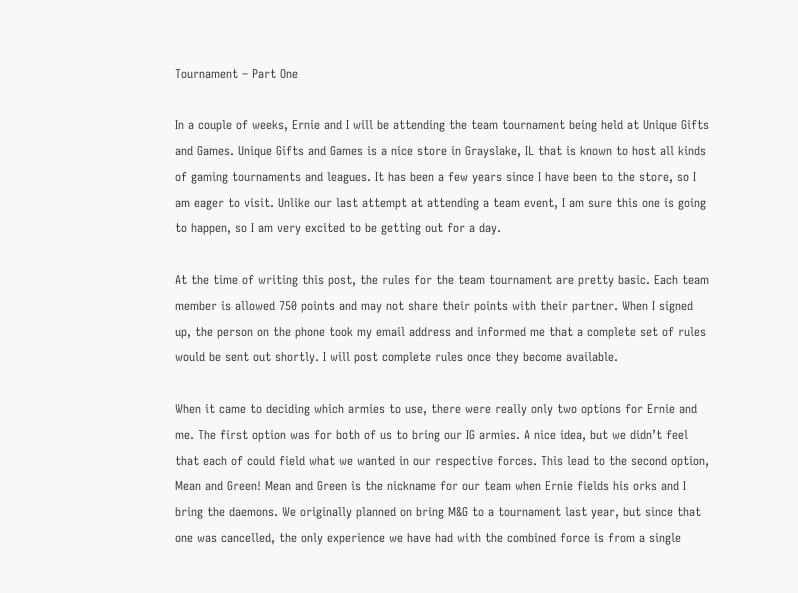Tournament – Part One

In a couple of weeks, Ernie and I will be attending the team tournament being held at Unique Gifts and Games. Unique Gifts and Games is a nice store in Grayslake, IL that is known to host all kinds of gaming tournaments and leagues. It has been a few years since I have been to the store, so I am eager to visit. Unlike our last attempt at attending a team event, I am sure this one is going to happen, so I am very excited to be getting out for a day.

At the time of writing this post, the rules for the team tournament are pretty basic. Each team member is allowed 750 points and may not share their points with their partner. When I signed up, the person on the phone took my email address and informed me that a complete set of rules would be sent out shortly. I will post complete rules once they become available.

When it came to deciding which armies to use, there were really only two options for Ernie and me. The first option was for both of us to bring our IG armies. A nice idea, but we didn’t feel that each of could field what we wanted in our respective forces. This lead to the second option, Mean and Green! Mean and Green is the nickname for our team when Ernie fields his orks and I bring the daemons. We originally planned on bring M&G to a tournament last year, but since that one was cancelled, the only experience we have had with the combined force is from a single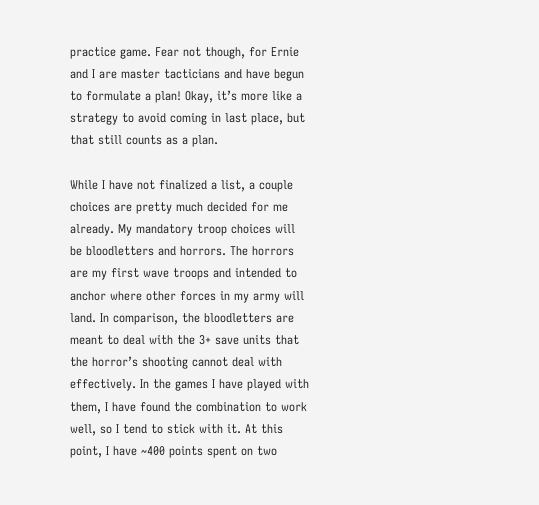practice game. Fear not though, for Ernie and I are master tacticians and have begun to formulate a plan! Okay, it’s more like a strategy to avoid coming in last place, but that still counts as a plan.

While I have not finalized a list, a couple choices are pretty much decided for me already. My mandatory troop choices will be bloodletters and horrors. The horrors are my first wave troops and intended to anchor where other forces in my army will land. In comparison, the bloodletters are meant to deal with the 3+ save units that the horror’s shooting cannot deal with effectively. In the games I have played with them, I have found the combination to work well, so I tend to stick with it. At this point, I have ~400 points spent on two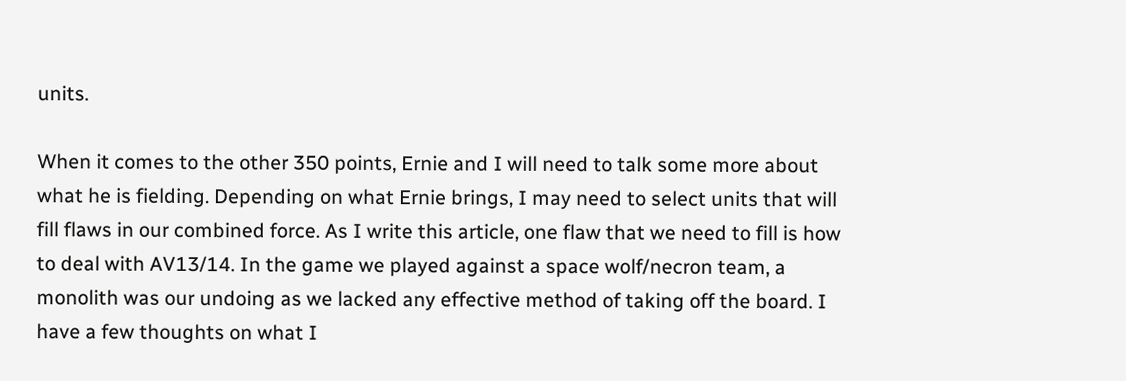units.

When it comes to the other 350 points, Ernie and I will need to talk some more about what he is fielding. Depending on what Ernie brings, I may need to select units that will fill flaws in our combined force. As I write this article, one flaw that we need to fill is how to deal with AV13/14. In the game we played against a space wolf/necron team, a monolith was our undoing as we lacked any effective method of taking off the board. I have a few thoughts on what I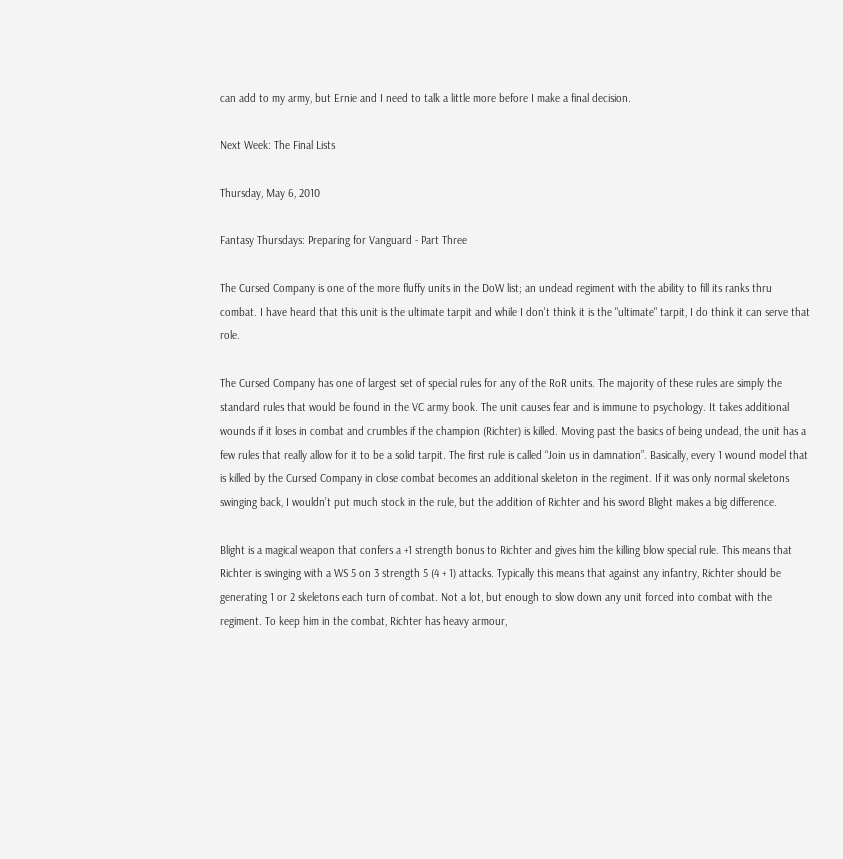can add to my army, but Ernie and I need to talk a little more before I make a final decision.

Next Week: The Final Lists

Thursday, May 6, 2010

Fantasy Thursdays: Preparing for Vanguard - Part Three

The Cursed Company is one of the more fluffy units in the DoW list; an undead regiment with the ability to fill its ranks thru combat. I have heard that this unit is the ultimate tarpit and while I don't think it is the "ultimate" tarpit, I do think it can serve that role.

The Cursed Company has one of largest set of special rules for any of the RoR units. The majority of these rules are simply the standard rules that would be found in the VC army book. The unit causes fear and is immune to psychology. It takes additional wounds if it loses in combat and crumbles if the champion (Richter) is killed. Moving past the basics of being undead, the unit has a few rules that really allow for it to be a solid tarpit. The first rule is called “Join us in damnation”. Basically, every 1 wound model that is killed by the Cursed Company in close combat becomes an additional skeleton in the regiment. If it was only normal skeletons swinging back, I wouldn’t put much stock in the rule, but the addition of Richter and his sword Blight makes a big difference.

Blight is a magical weapon that confers a +1 strength bonus to Richter and gives him the killing blow special rule. This means that Richter is swinging with a WS 5 on 3 strength 5 (4 + 1) attacks. Typically this means that against any infantry, Richter should be generating 1 or 2 skeletons each turn of combat. Not a lot, but enough to slow down any unit forced into combat with the regiment. To keep him in the combat, Richter has heavy armour,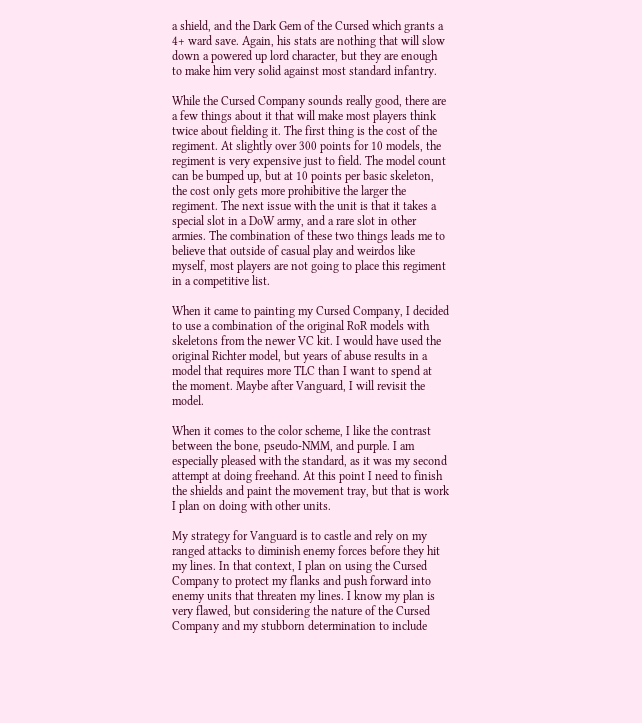a shield, and the Dark Gem of the Cursed which grants a 4+ ward save. Again, his stats are nothing that will slow down a powered up lord character, but they are enough to make him very solid against most standard infantry.

While the Cursed Company sounds really good, there are a few things about it that will make most players think twice about fielding it. The first thing is the cost of the regiment. At slightly over 300 points for 10 models, the regiment is very expensive just to field. The model count can be bumped up, but at 10 points per basic skeleton, the cost only gets more prohibitive the larger the regiment. The next issue with the unit is that it takes a special slot in a DoW army, and a rare slot in other armies. The combination of these two things leads me to believe that outside of casual play and weirdos like myself, most players are not going to place this regiment in a competitive list.

When it came to painting my Cursed Company, I decided to use a combination of the original RoR models with skeletons from the newer VC kit. I would have used the original Richter model, but years of abuse results in a model that requires more TLC than I want to spend at the moment. Maybe after Vanguard, I will revisit the model.

When it comes to the color scheme, I like the contrast between the bone, pseudo-NMM, and purple. I am especially pleased with the standard, as it was my second attempt at doing freehand. At this point I need to finish the shields and paint the movement tray, but that is work I plan on doing with other units.

My strategy for Vanguard is to castle and rely on my ranged attacks to diminish enemy forces before they hit my lines. In that context, I plan on using the Cursed Company to protect my flanks and push forward into enemy units that threaten my lines. I know my plan is very flawed, but considering the nature of the Cursed Company and my stubborn determination to include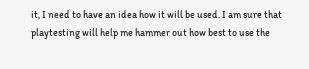it, I need to have an idea how it will be used. I am sure that playtesting will help me hammer out how best to use the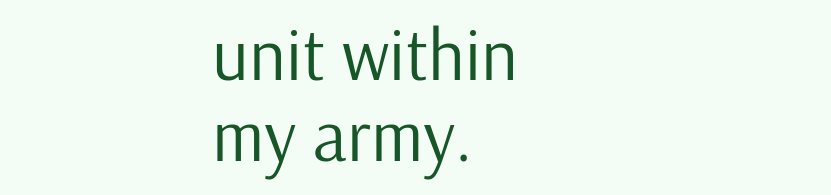unit within my army.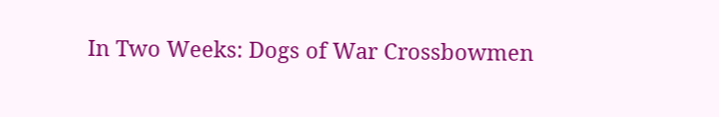In Two Weeks: Dogs of War Crossbowmen